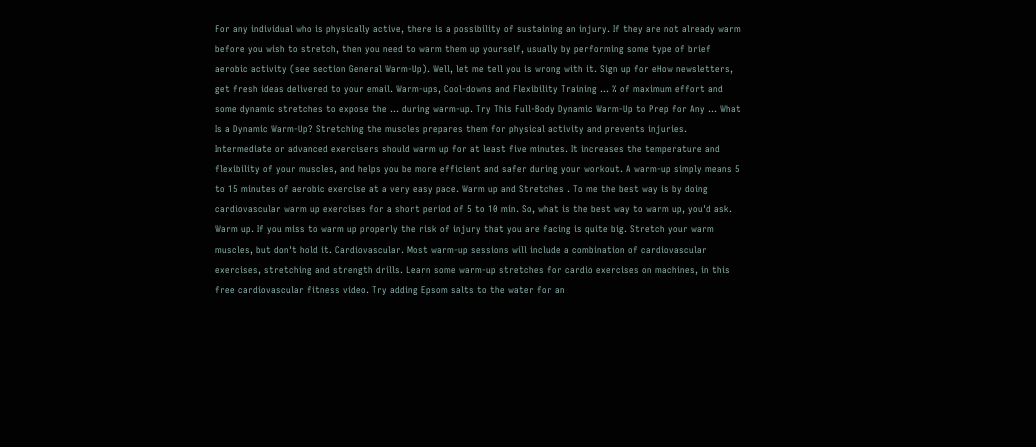For any individual who is physically active, there is a possibility of sustaining an injury. If they are not already warm before you wish to stretch, then you need to warm them up yourself, usually by performing some type of brief aerobic activity (see section General Warm-Up). Well, let me tell you is wrong with it. Sign up for eHow newsletters, get fresh ideas delivered to your email. Warm-ups, Cool-downs and Flexibility Training ... % of maximum effort and some dynamic stretches to expose the ... during warm-up. Try This Full-Body Dynamic Warm-Up to Prep for Any ... What Is a Dynamic Warm-Up? Stretching the muscles prepares them for physical activity and prevents injuries. Intermediate or advanced exercisers should warm up for at least five minutes. It increases the temperature and flexibility of your muscles, and helps you be more efficient and safer during your workout. A warm-up simply means 5 to 15 minutes of aerobic exercise at a very easy pace. Warm up and Stretches . To me the best way is by doing cardiovascular warm up exercises for a short period of 5 to 10 min. So, what is the best way to warm up, you'd ask. Warm up. If you miss to warm up properly the risk of injury that you are facing is quite big. Stretch your warm muscles, but don't hold it. Cardiovascular. Most warm-up sessions will include a combination of cardiovascular exercises, stretching and strength drills. Learn some warm-up stretches for cardio exercises on machines, in this free cardiovascular fitness video. Try adding Epsom salts to the water for an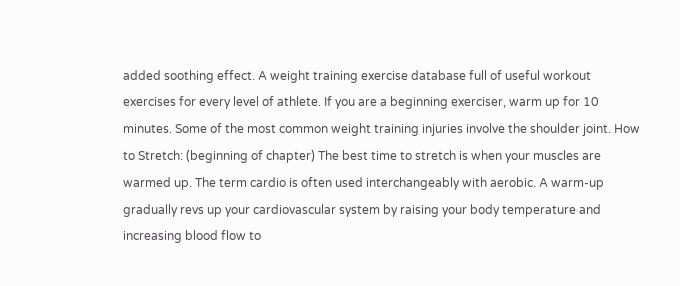added soothing effect. A weight training exercise database full of useful workout exercises for every level of athlete. If you are a beginning exerciser, warm up for 10 minutes. Some of the most common weight training injuries involve the shoulder joint. How to Stretch: (beginning of chapter) The best time to stretch is when your muscles are warmed up. The term cardio is often used interchangeably with aerobic. A warm-up gradually revs up your cardiovascular system by raising your body temperature and increasing blood flow to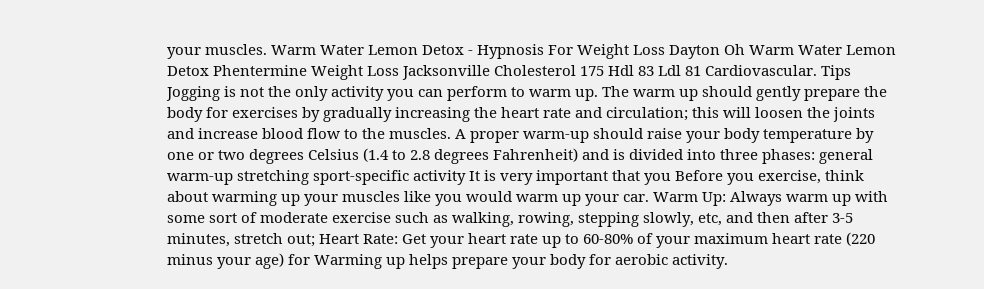your muscles. Warm Water Lemon Detox - Hypnosis For Weight Loss Dayton Oh Warm Water Lemon Detox Phentermine Weight Loss Jacksonville Cholesterol 175 Hdl 83 Ldl 81 Cardiovascular. Tips Jogging is not the only activity you can perform to warm up. The warm up should gently prepare the body for exercises by gradually increasing the heart rate and circulation; this will loosen the joints and increase blood flow to the muscles. A proper warm-up should raise your body temperature by one or two degrees Celsius (1.4 to 2.8 degrees Fahrenheit) and is divided into three phases: general warm-up stretching sport-specific activity It is very important that you Before you exercise, think about warming up your muscles like you would warm up your car. Warm Up: Always warm up with some sort of moderate exercise such as walking, rowing, stepping slowly, etc, and then after 3-5 minutes, stretch out; Heart Rate: Get your heart rate up to 60-80% of your maximum heart rate (220 minus your age) for Warming up helps prepare your body for aerobic activity.